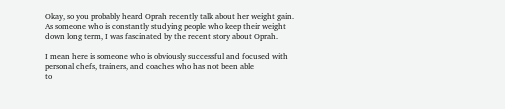Okay, so you probably heard Oprah recently talk about her weight gain. As someone who is constantly studying people who keep their weight down long term, I was fascinated by the recent story about Oprah.

I mean here is someone who is obviously successful and focused with personal chefs, trainers, and coaches who has not been able
to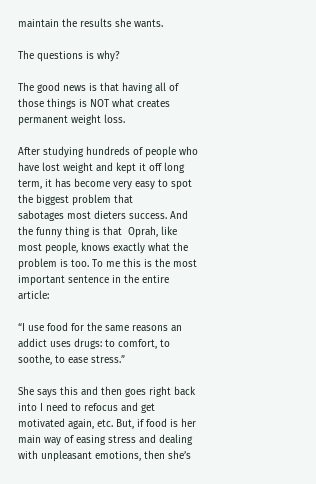maintain the results she wants.

The questions is why?

The good news is that having all of those things is NOT what creates permanent weight loss.

After studying hundreds of people who have lost weight and kept it off long term, it has become very easy to spot the biggest problem that
sabotages most dieters success. And the funny thing is that  Oprah, like most people, knows exactly what the problem is too. To me this is the most important sentence in the entire article:

“I use food for the same reasons an addict uses drugs: to comfort, to soothe, to ease stress.”

She says this and then goes right back into I need to refocus and get motivated again, etc. But, if food is her main way of easing stress and dealing with unpleasant emotions, then she’s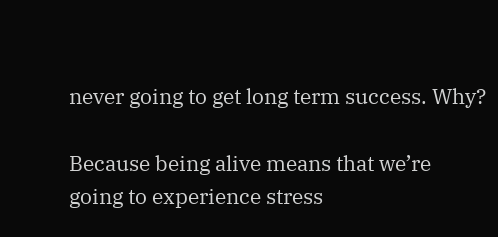never going to get long term success. Why?

Because being alive means that we’re going to experience stress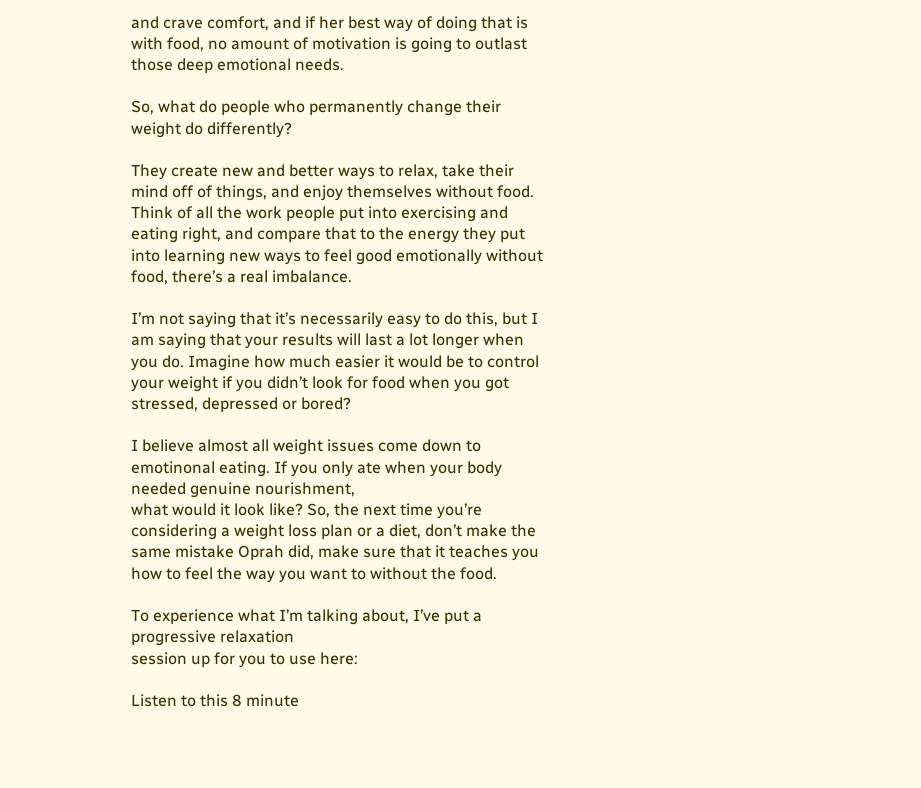and crave comfort, and if her best way of doing that is with food, no amount of motivation is going to outlast those deep emotional needs.

So, what do people who permanently change their weight do differently?

They create new and better ways to relax, take their mind off of things, and enjoy themselves without food. Think of all the work people put into exercising and eating right, and compare that to the energy they put into learning new ways to feel good emotionally without food, there’s a real imbalance.

I’m not saying that it’s necessarily easy to do this, but I am saying that your results will last a lot longer when you do. Imagine how much easier it would be to control your weight if you didn’t look for food when you got stressed, depressed or bored?

I believe almost all weight issues come down to emotinonal eating. If you only ate when your body needed genuine nourishment,
what would it look like? So, the next time you’re considering a weight loss plan or a diet, don’t make the same mistake Oprah did, make sure that it teaches you how to feel the way you want to without the food.

To experience what I’m talking about, I’ve put a progressive relaxation
session up for you to use here:

Listen to this 8 minute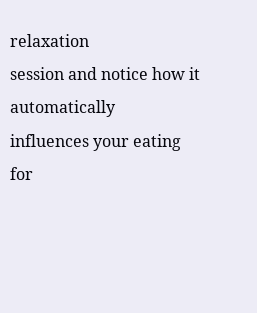relaxation
session and notice how it automatically
influences your eating for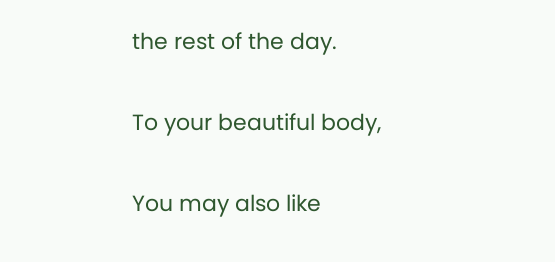the rest of the day.

To your beautiful body,

You may also like